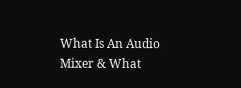What Is An Audio Mixer & What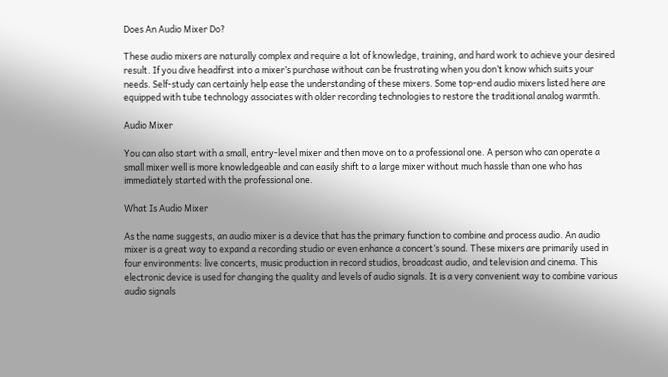Does An Audio Mixer Do?

These audio mixers are naturally complex and require a lot of knowledge, training, and hard work to achieve your desired result. If you dive headfirst into a mixer’s purchase without can be frustrating when you don’t know which suits your needs. Self-study can certainly help ease the understanding of these mixers. Some top-end audio mixers listed here are equipped with tube technology associates with older recording technologies to restore the traditional analog warmth.

Audio Mixer

You can also start with a small, entry-level mixer and then move on to a professional one. A person who can operate a small mixer well is more knowledgeable and can easily shift to a large mixer without much hassle than one who has immediately started with the professional one.

What Is Audio Mixer

As the name suggests, an audio mixer is a device that has the primary function to combine and process audio. An audio mixer is a great way to expand a recording studio or even enhance a concert’s sound. These mixers are primarily used in four environments: live concerts, music production in record studios, broadcast audio, and television and cinema. This electronic device is used for changing the quality and levels of audio signals. It is a very convenient way to combine various audio signals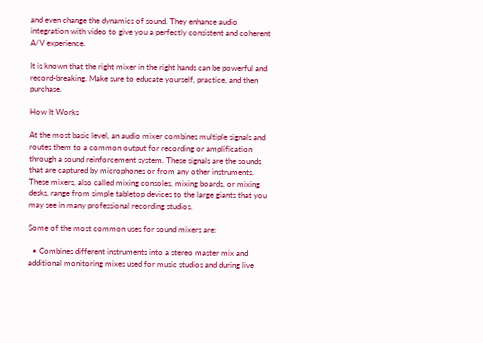and even change the dynamics of sound. They enhance audio integration with video to give you a perfectly consistent and coherent A/V experience.

It is known that the right mixer in the right hands can be powerful and record-breaking. Make sure to educate yourself, practice, and then purchase.

How It Works

At the most basic level, an audio mixer combines multiple signals and routes them to a common output for recording or amplification through a sound reinforcement system. These signals are the sounds that are captured by microphones or from any other instruments. These mixers, also called mixing consoles, mixing boards, or mixing desks, range from simple tabletop devices to the large giants that you may see in many professional recording studios.

Some of the most common uses for sound mixers are:

  • Combines different instruments into a stereo master mix and additional monitoring mixes used for music studios and during live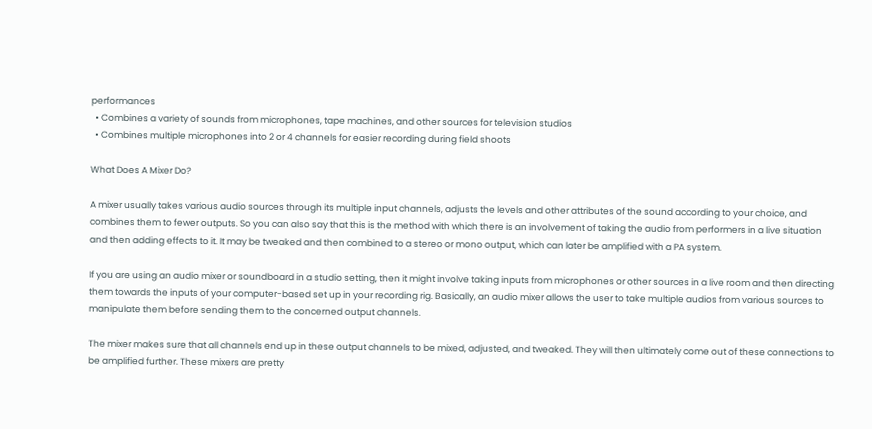performances
  • Combines a variety of sounds from microphones, tape machines, and other sources for television studios
  • Combines multiple microphones into 2 or 4 channels for easier recording during field shoots

What Does A Mixer Do?

A mixer usually takes various audio sources through its multiple input channels, adjusts the levels and other attributes of the sound according to your choice, and combines them to fewer outputs. So you can also say that this is the method with which there is an involvement of taking the audio from performers in a live situation and then adding effects to it. It may be tweaked and then combined to a stereo or mono output, which can later be amplified with a PA system.

If you are using an audio mixer or soundboard in a studio setting, then it might involve taking inputs from microphones or other sources in a live room and then directing them towards the inputs of your computer-based set up in your recording rig. Basically, an audio mixer allows the user to take multiple audios from various sources to manipulate them before sending them to the concerned output channels.

The mixer makes sure that all channels end up in these output channels to be mixed, adjusted, and tweaked. They will then ultimately come out of these connections to be amplified further. These mixers are pretty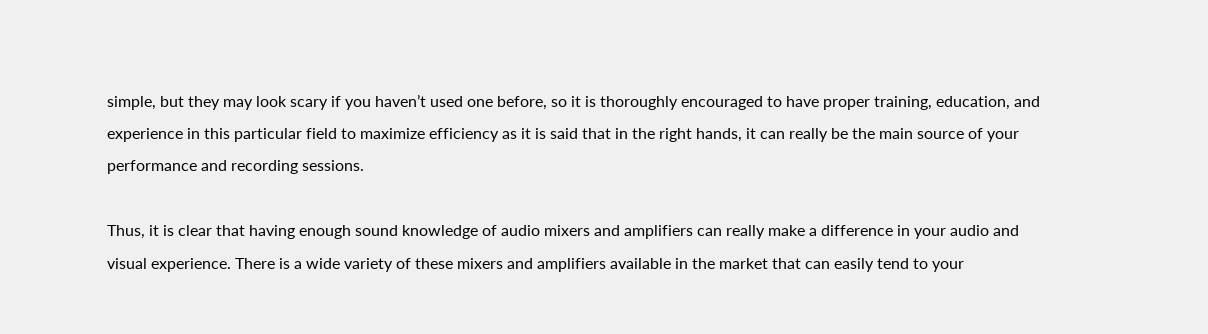simple, but they may look scary if you haven’t used one before, so it is thoroughly encouraged to have proper training, education, and experience in this particular field to maximize efficiency as it is said that in the right hands, it can really be the main source of your performance and recording sessions.

Thus, it is clear that having enough sound knowledge of audio mixers and amplifiers can really make a difference in your audio and visual experience. There is a wide variety of these mixers and amplifiers available in the market that can easily tend to your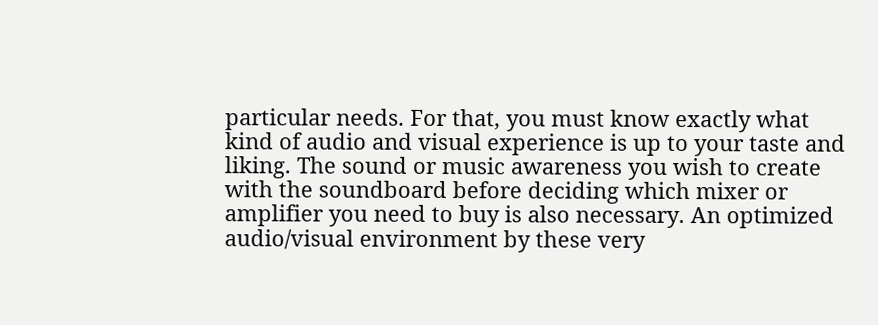particular needs. For that, you must know exactly what kind of audio and visual experience is up to your taste and liking. The sound or music awareness you wish to create with the soundboard before deciding which mixer or amplifier you need to buy is also necessary. An optimized audio/visual environment by these very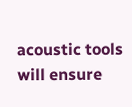acoustic tools will ensure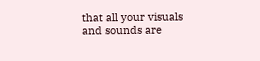that all your visuals and sounds are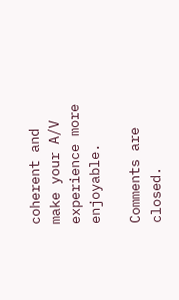coherent and make your A/V experience more enjoyable.

Comments are closed.